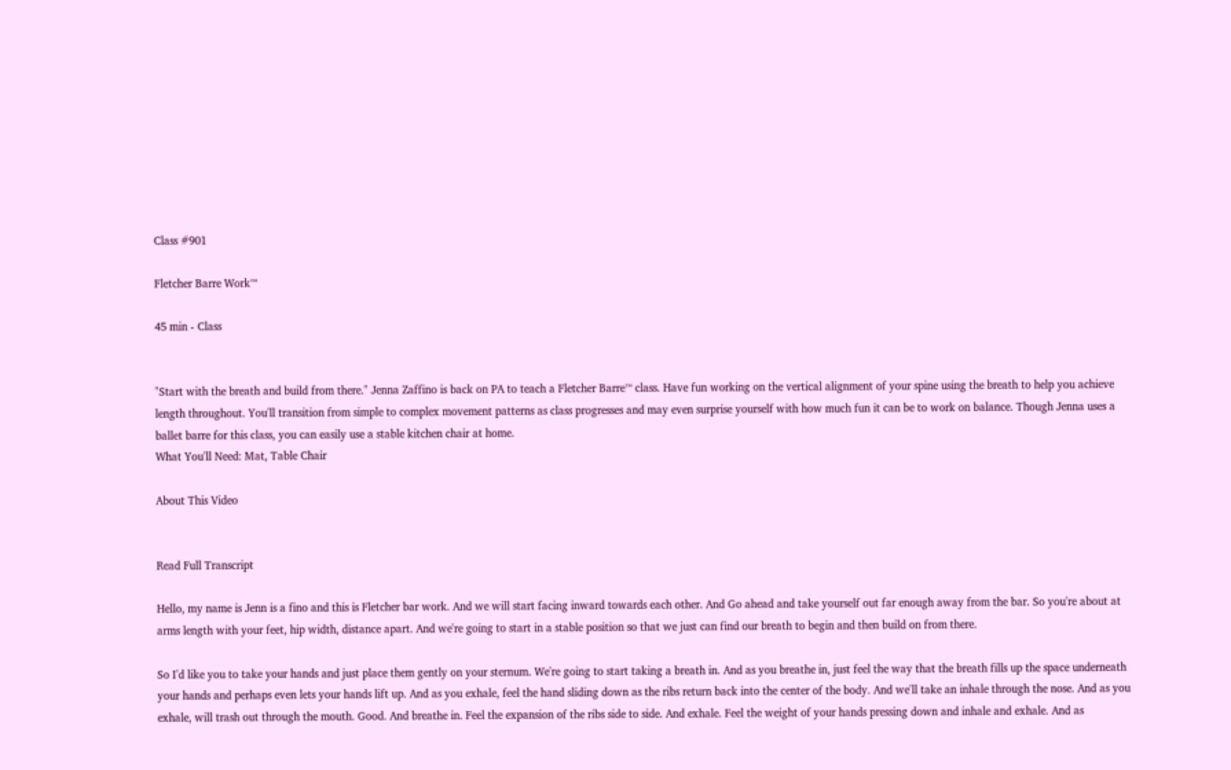Class #901

Fletcher Barre Work™

45 min - Class


"Start with the breath and build from there." Jenna Zaffino is back on PA to teach a Fletcher Barre™ class. Have fun working on the vertical alignment of your spine using the breath to help you achieve length throughout. You'll transition from simple to complex movement patterns as class progresses and may even surprise yourself with how much fun it can be to work on balance. Though Jenna uses a ballet barre for this class, you can easily use a stable kitchen chair at home.
What You'll Need: Mat, Table Chair

About This Video


Read Full Transcript

Hello, my name is Jenn is a fino and this is Fletcher bar work. And we will start facing inward towards each other. And Go ahead and take yourself out far enough away from the bar. So you're about at arms length with your feet, hip width, distance apart. And we're going to start in a stable position so that we just can find our breath to begin and then build on from there.

So I'd like you to take your hands and just place them gently on your sternum. We're going to start taking a breath in. And as you breathe in, just feel the way that the breath fills up the space underneath your hands and perhaps even lets your hands lift up. And as you exhale, feel the hand sliding down as the ribs return back into the center of the body. And we'll take an inhale through the nose. And as you exhale, will trash out through the mouth. Good. And breathe in. Feel the expansion of the ribs side to side. And exhale. Feel the weight of your hands pressing down and inhale and exhale. And as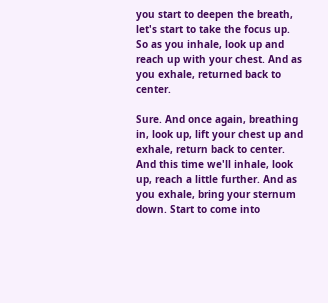you start to deepen the breath, let's start to take the focus up. So as you inhale, look up and reach up with your chest. And as you exhale, returned back to center.

Sure. And once again, breathing in, look up, lift your chest up and exhale, return back to center. And this time we'll inhale, look up, reach a little further. And as you exhale, bring your sternum down. Start to come into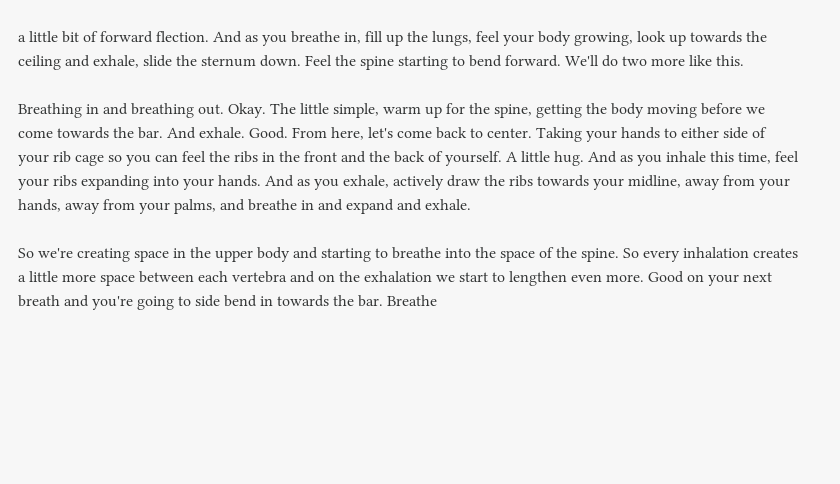a little bit of forward flection. And as you breathe in, fill up the lungs, feel your body growing, look up towards the ceiling and exhale, slide the sternum down. Feel the spine starting to bend forward. We'll do two more like this.

Breathing in and breathing out. Okay. The little simple, warm up for the spine, getting the body moving before we come towards the bar. And exhale. Good. From here, let's come back to center. Taking your hands to either side of your rib cage so you can feel the ribs in the front and the back of yourself. A little hug. And as you inhale this time, feel your ribs expanding into your hands. And as you exhale, actively draw the ribs towards your midline, away from your hands, away from your palms, and breathe in and expand and exhale.

So we're creating space in the upper body and starting to breathe into the space of the spine. So every inhalation creates a little more space between each vertebra and on the exhalation we start to lengthen even more. Good on your next breath and you're going to side bend in towards the bar. Breathe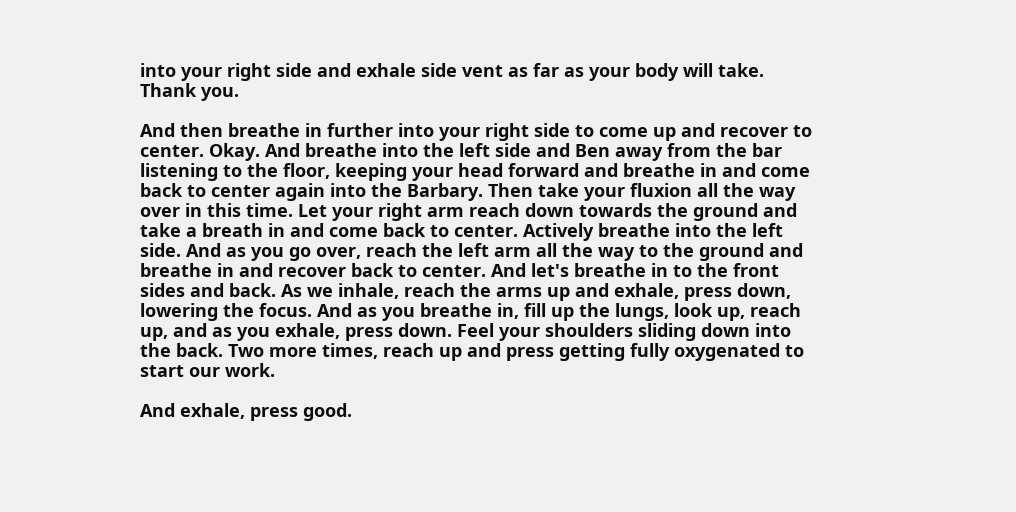into your right side and exhale side vent as far as your body will take. Thank you.

And then breathe in further into your right side to come up and recover to center. Okay. And breathe into the left side and Ben away from the bar listening to the floor, keeping your head forward and breathe in and come back to center again into the Barbary. Then take your fluxion all the way over in this time. Let your right arm reach down towards the ground and take a breath in and come back to center. Actively breathe into the left side. And as you go over, reach the left arm all the way to the ground and breathe in and recover back to center. And let's breathe in to the front sides and back. As we inhale, reach the arms up and exhale, press down, lowering the focus. And as you breathe in, fill up the lungs, look up, reach up, and as you exhale, press down. Feel your shoulders sliding down into the back. Two more times, reach up and press getting fully oxygenated to start our work.

And exhale, press good.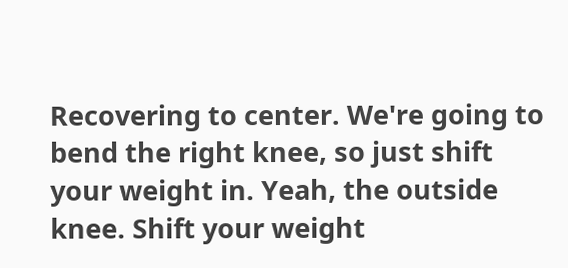Recovering to center. We're going to bend the right knee, so just shift your weight in. Yeah, the outside knee. Shift your weight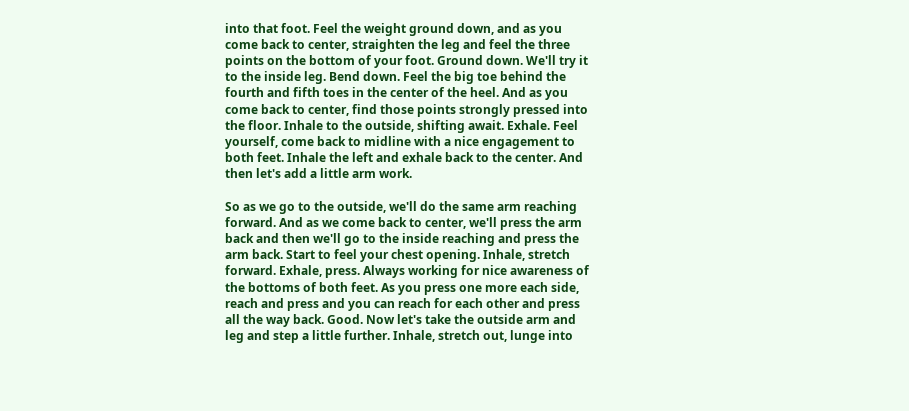into that foot. Feel the weight ground down, and as you come back to center, straighten the leg and feel the three points on the bottom of your foot. Ground down. We'll try it to the inside leg. Bend down. Feel the big toe behind the fourth and fifth toes in the center of the heel. And as you come back to center, find those points strongly pressed into the floor. Inhale to the outside, shifting await. Exhale. Feel yourself, come back to midline with a nice engagement to both feet. Inhale the left and exhale back to the center. And then let's add a little arm work.

So as we go to the outside, we'll do the same arm reaching forward. And as we come back to center, we'll press the arm back and then we'll go to the inside reaching and press the arm back. Start to feel your chest opening. Inhale, stretch forward. Exhale, press. Always working for nice awareness of the bottoms of both feet. As you press one more each side, reach and press and you can reach for each other and press all the way back. Good. Now let's take the outside arm and leg and step a little further. Inhale, stretch out, lunge into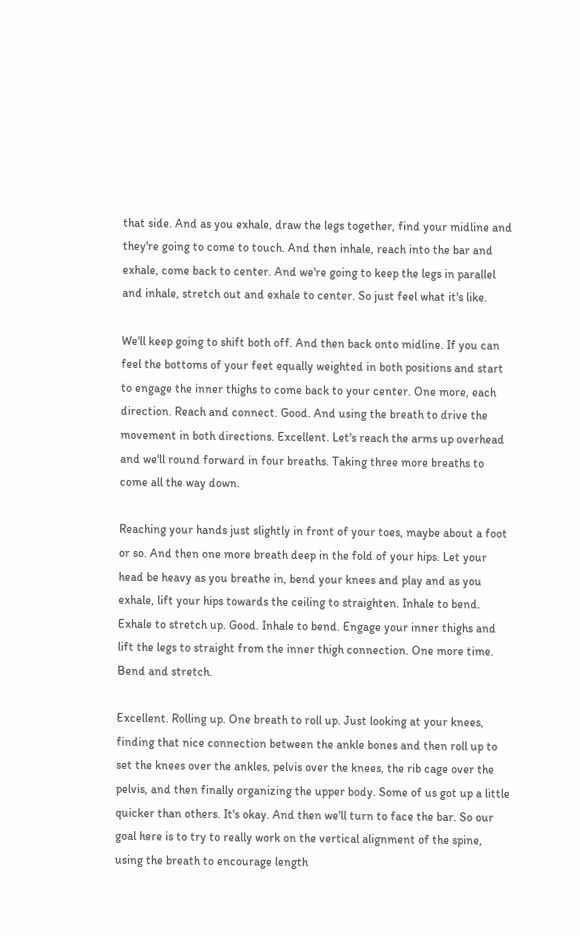that side. And as you exhale, draw the legs together, find your midline and they're going to come to touch. And then inhale, reach into the bar and exhale, come back to center. And we're going to keep the legs in parallel and inhale, stretch out and exhale to center. So just feel what it's like.

We'll keep going to shift both off. And then back onto midline. If you can feel the bottoms of your feet equally weighted in both positions and start to engage the inner thighs to come back to your center. One more, each direction. Reach and connect. Good. And using the breath to drive the movement in both directions. Excellent. Let's reach the arms up overhead and we'll round forward in four breaths. Taking three more breaths to come all the way down.

Reaching your hands just slightly in front of your toes, maybe about a foot or so. And then one more breath deep in the fold of your hips. Let your head be heavy as you breathe in, bend your knees and play and as you exhale, lift your hips towards the ceiling to straighten. Inhale to bend. Exhale to stretch up. Good. Inhale to bend. Engage your inner thighs and lift the legs to straight from the inner thigh connection. One more time. Bend and stretch.

Excellent. Rolling up. One breath to roll up. Just looking at your knees, finding that nice connection between the ankle bones and then roll up to set the knees over the ankles, pelvis over the knees, the rib cage over the pelvis, and then finally organizing the upper body. Some of us got up a little quicker than others. It's okay. And then we'll turn to face the bar. So our goal here is to try to really work on the vertical alignment of the spine, using the breath to encourage length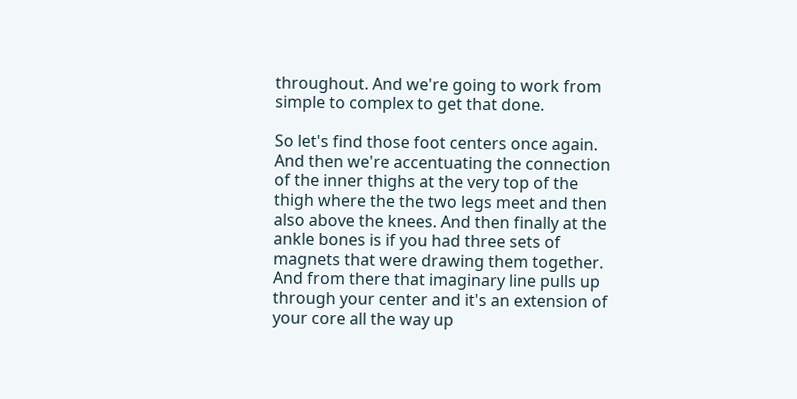throughout. And we're going to work from simple to complex to get that done.

So let's find those foot centers once again. And then we're accentuating the connection of the inner thighs at the very top of the thigh where the the two legs meet and then also above the knees. And then finally at the ankle bones is if you had three sets of magnets that were drawing them together. And from there that imaginary line pulls up through your center and it's an extension of your core all the way up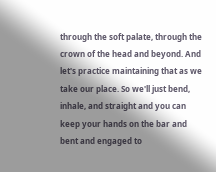through the soft palate, through the crown of the head and beyond. And let's practice maintaining that as we take our place. So we'll just bend, inhale, and straight and you can keep your hands on the bar and bent and engaged to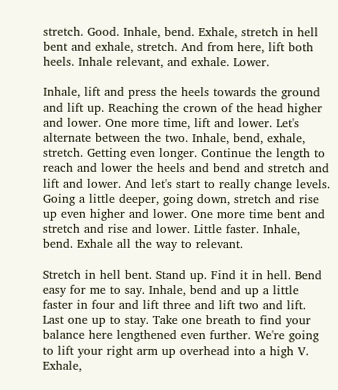stretch. Good. Inhale, bend. Exhale, stretch in hell bent and exhale, stretch. And from here, lift both heels. Inhale relevant, and exhale. Lower.

Inhale, lift and press the heels towards the ground and lift up. Reaching the crown of the head higher and lower. One more time, lift and lower. Let's alternate between the two. Inhale, bend, exhale, stretch. Getting even longer. Continue the length to reach and lower the heels and bend and stretch and lift and lower. And let's start to really change levels. Going a little deeper, going down, stretch and rise up even higher and lower. One more time bent and stretch and rise and lower. Little faster. Inhale, bend. Exhale all the way to relevant.

Stretch in hell bent. Stand up. Find it in hell. Bend easy for me to say. Inhale, bend and up a little faster in four and lift three and lift two and lift. Last one up to stay. Take one breath to find your balance here lengthened even further. We're going to lift your right arm up overhead into a high V. Exhale,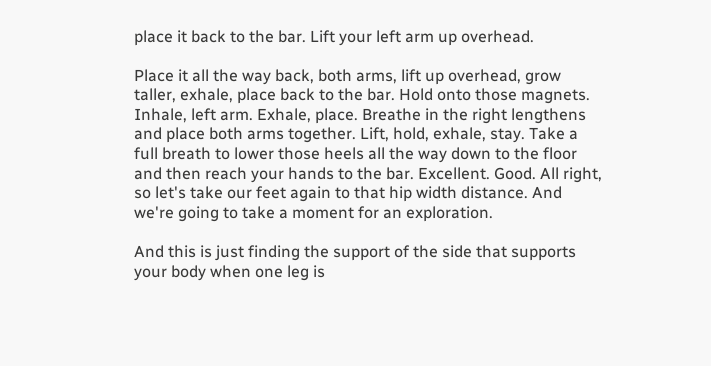place it back to the bar. Lift your left arm up overhead.

Place it all the way back, both arms, lift up overhead, grow taller, exhale, place back to the bar. Hold onto those magnets. Inhale, left arm. Exhale, place. Breathe in the right lengthens and place both arms together. Lift, hold, exhale, stay. Take a full breath to lower those heels all the way down to the floor and then reach your hands to the bar. Excellent. Good. All right, so let's take our feet again to that hip width distance. And we're going to take a moment for an exploration.

And this is just finding the support of the side that supports your body when one leg is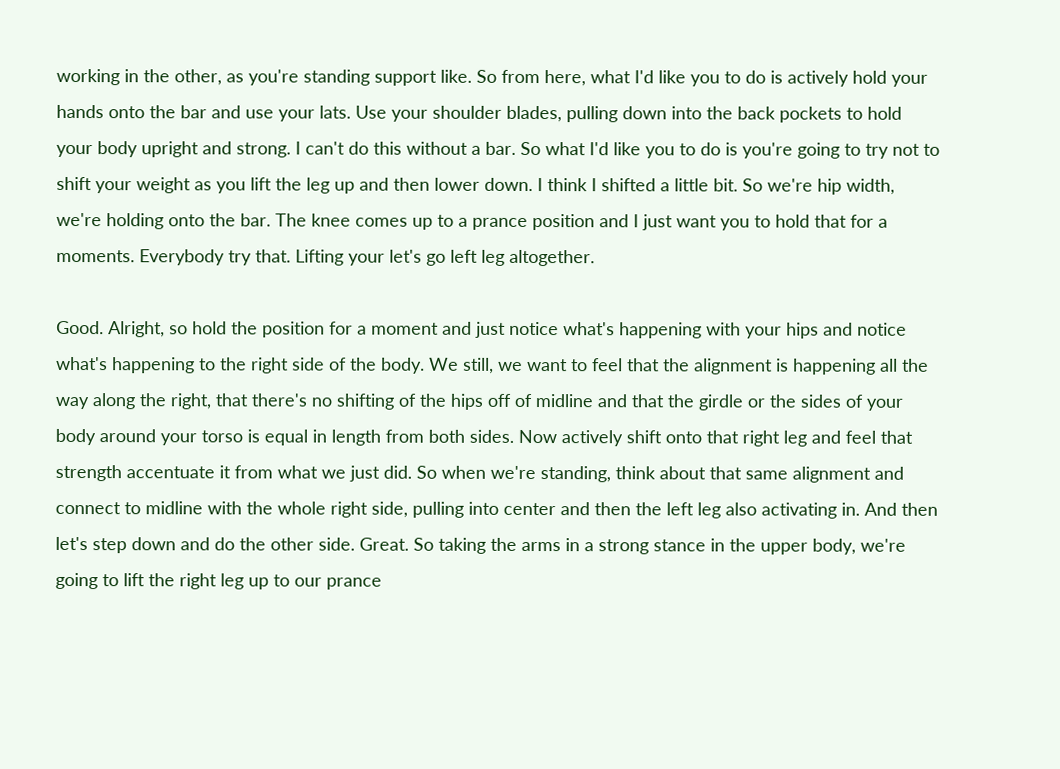working in the other, as you're standing support like. So from here, what I'd like you to do is actively hold your hands onto the bar and use your lats. Use your shoulder blades, pulling down into the back pockets to hold your body upright and strong. I can't do this without a bar. So what I'd like you to do is you're going to try not to shift your weight as you lift the leg up and then lower down. I think I shifted a little bit. So we're hip width, we're holding onto the bar. The knee comes up to a prance position and I just want you to hold that for a moments. Everybody try that. Lifting your let's go left leg altogether.

Good. Alright, so hold the position for a moment and just notice what's happening with your hips and notice what's happening to the right side of the body. We still, we want to feel that the alignment is happening all the way along the right, that there's no shifting of the hips off of midline and that the girdle or the sides of your body around your torso is equal in length from both sides. Now actively shift onto that right leg and feel that strength accentuate it from what we just did. So when we're standing, think about that same alignment and connect to midline with the whole right side, pulling into center and then the left leg also activating in. And then let's step down and do the other side. Great. So taking the arms in a strong stance in the upper body, we're going to lift the right leg up to our prance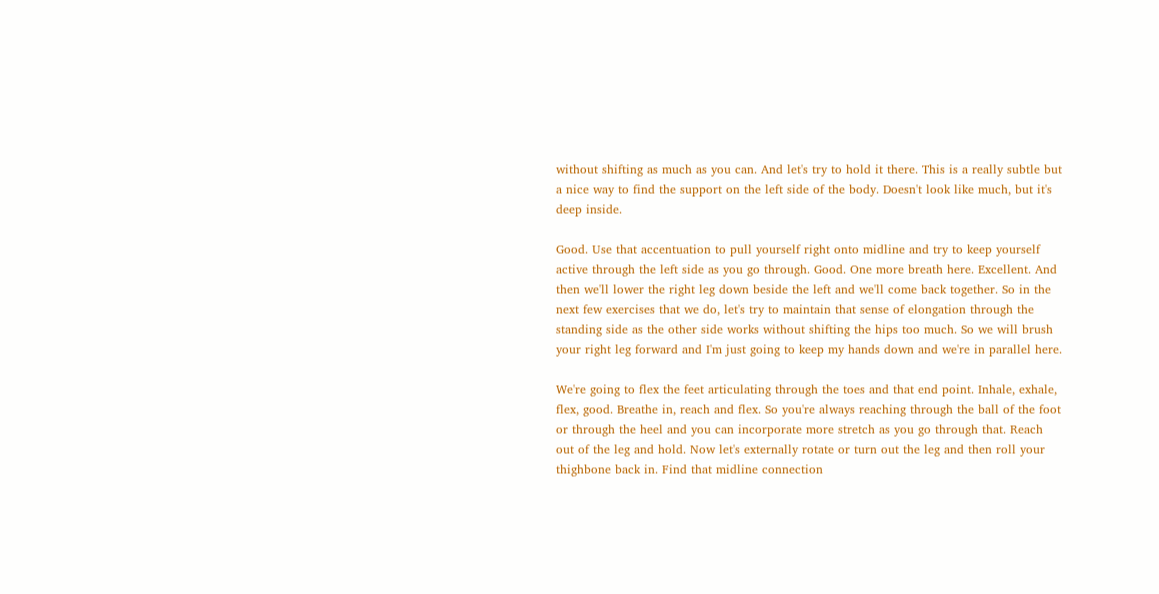without shifting as much as you can. And let's try to hold it there. This is a really subtle but a nice way to find the support on the left side of the body. Doesn't look like much, but it's deep inside.

Good. Use that accentuation to pull yourself right onto midline and try to keep yourself active through the left side as you go through. Good. One more breath here. Excellent. And then we'll lower the right leg down beside the left and we'll come back together. So in the next few exercises that we do, let's try to maintain that sense of elongation through the standing side as the other side works without shifting the hips too much. So we will brush your right leg forward and I'm just going to keep my hands down and we're in parallel here.

We're going to flex the feet articulating through the toes and that end point. Inhale, exhale, flex, good. Breathe in, reach and flex. So you're always reaching through the ball of the foot or through the heel and you can incorporate more stretch as you go through that. Reach out of the leg and hold. Now let's externally rotate or turn out the leg and then roll your thighbone back in. Find that midline connection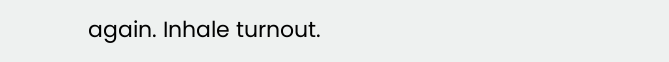again. Inhale turnout.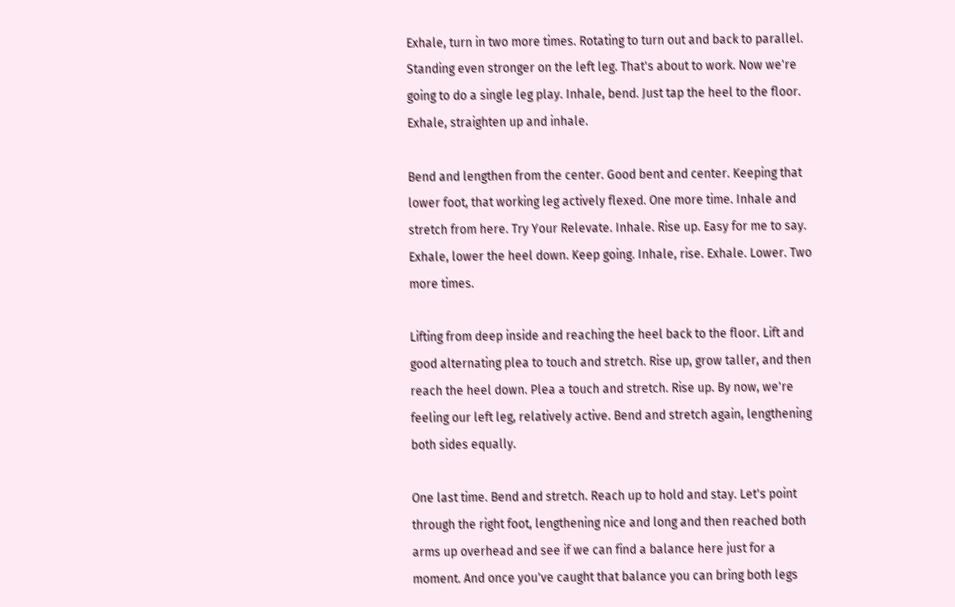Exhale, turn in two more times. Rotating to turn out and back to parallel. Standing even stronger on the left leg. That's about to work. Now we're going to do a single leg play. Inhale, bend. Just tap the heel to the floor. Exhale, straighten up and inhale.

Bend and lengthen from the center. Good bent and center. Keeping that lower foot, that working leg actively flexed. One more time. Inhale and stretch from here. Try Your Relevate. Inhale. Rise up. Easy for me to say. Exhale, lower the heel down. Keep going. Inhale, rise. Exhale. Lower. Two more times.

Lifting from deep inside and reaching the heel back to the floor. Lift and good alternating plea to touch and stretch. Rise up, grow taller, and then reach the heel down. Plea a touch and stretch. Rise up. By now, we're feeling our left leg, relatively active. Bend and stretch again, lengthening both sides equally.

One last time. Bend and stretch. Reach up to hold and stay. Let's point through the right foot, lengthening nice and long and then reached both arms up overhead and see if we can find a balance here just for a moment. And once you've caught that balance you can bring both legs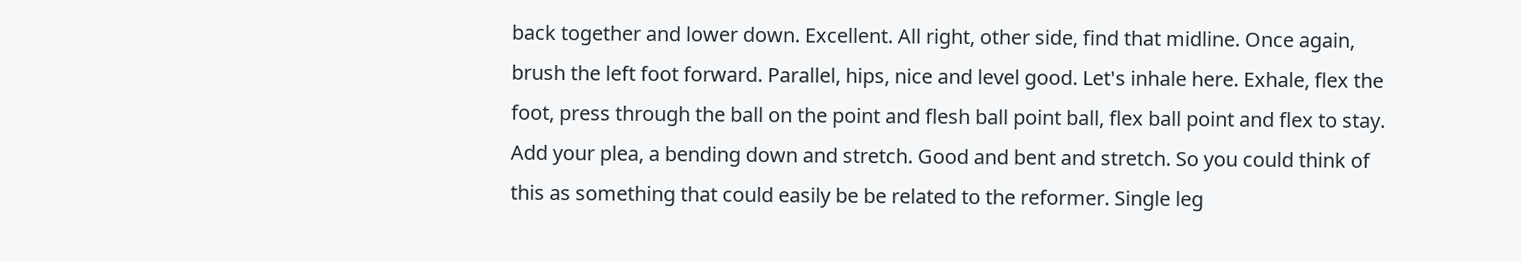back together and lower down. Excellent. All right, other side, find that midline. Once again, brush the left foot forward. Parallel, hips, nice and level good. Let's inhale here. Exhale, flex the foot, press through the ball on the point and flesh ball point ball, flex ball point and flex to stay. Add your plea, a bending down and stretch. Good and bent and stretch. So you could think of this as something that could easily be be related to the reformer. Single leg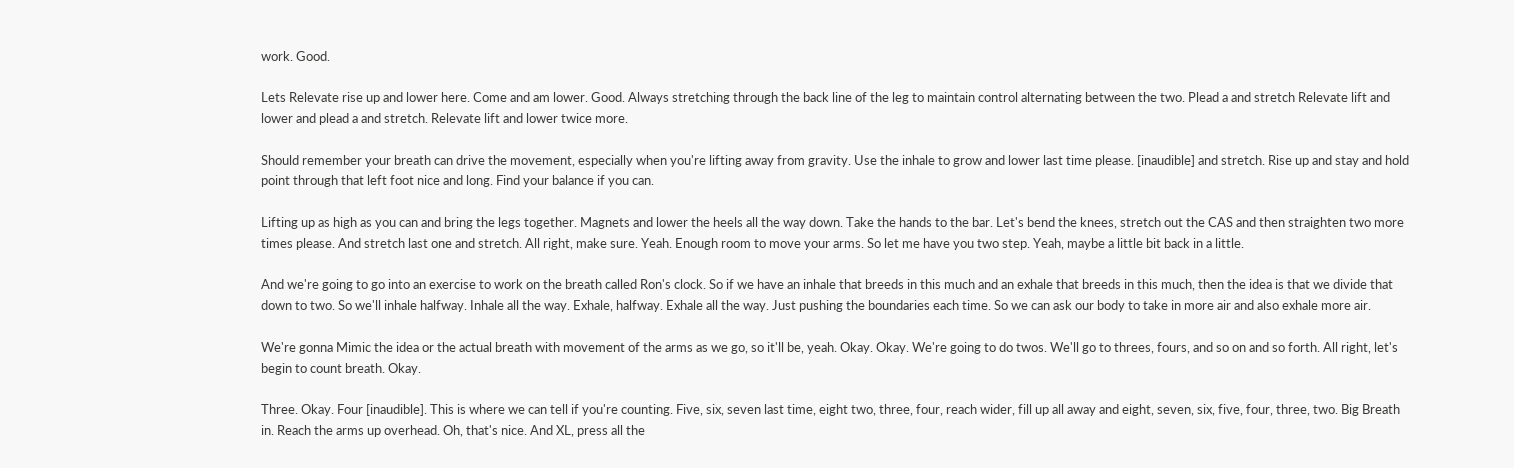work. Good.

Lets Relevate rise up and lower here. Come and am lower. Good. Always stretching through the back line of the leg to maintain control alternating between the two. Plead a and stretch Relevate lift and lower and plead a and stretch. Relevate lift and lower twice more.

Should remember your breath can drive the movement, especially when you're lifting away from gravity. Use the inhale to grow and lower last time please. [inaudible] and stretch. Rise up and stay and hold point through that left foot nice and long. Find your balance if you can.

Lifting up as high as you can and bring the legs together. Magnets and lower the heels all the way down. Take the hands to the bar. Let's bend the knees, stretch out the CAS and then straighten two more times please. And stretch last one and stretch. All right, make sure. Yeah. Enough room to move your arms. So let me have you two step. Yeah, maybe a little bit back in a little.

And we're going to go into an exercise to work on the breath called Ron's clock. So if we have an inhale that breeds in this much and an exhale that breeds in this much, then the idea is that we divide that down to two. So we'll inhale halfway. Inhale all the way. Exhale, halfway. Exhale all the way. Just pushing the boundaries each time. So we can ask our body to take in more air and also exhale more air.

We're gonna Mimic the idea or the actual breath with movement of the arms as we go, so it'll be, yeah. Okay. Okay. We're going to do twos. We'll go to threes, fours, and so on and so forth. All right, let's begin to count breath. Okay.

Three. Okay. Four [inaudible]. This is where we can tell if you're counting. Five, six, seven last time, eight two, three, four, reach wider, fill up all away and eight, seven, six, five, four, three, two. Big Breath in. Reach the arms up overhead. Oh, that's nice. And XL, press all the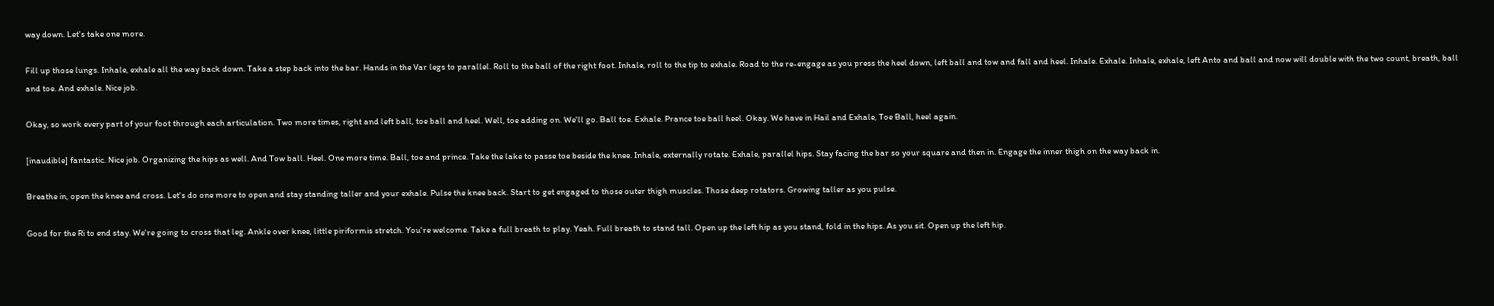way down. Let's take one more.

Fill up those lungs. Inhale, exhale all the way back down. Take a step back into the bar. Hands in the Var legs to parallel. Roll to the ball of the right foot. Inhale, roll to the tip to exhale. Road to the re-engage as you press the heel down, left ball and tow and fall and heel. Inhale. Exhale. Inhale, exhale, left Anto and ball and now will double with the two count, breath, ball and toe. And exhale. Nice job.

Okay, so work every part of your foot through each articulation. Two more times, right and left ball, toe ball and heel. Well, toe adding on. We'll go. Ball toe. Exhale. Prance toe ball heel. Okay. We have in Hail and Exhale, Toe Ball, heel again.

[inaudible] fantastic. Nice job. Organizing the hips as well. And Tow ball. Heel. One more time. Ball, toe and prince. Take the lake to passe toe beside the knee. Inhale, externally rotate. Exhale, parallel hips. Stay facing the bar so your square and then in. Engage the inner thigh on the way back in.

Breathe in, open the knee and cross. Let's do one more to open and stay standing taller and your exhale. Pulse the knee back. Start to get engaged to those outer thigh muscles. Those deep rotators. Growing taller as you pulse.

Good for the Ri to end stay. We're going to cross that leg. Ankle over knee, little piriformis stretch. You're welcome. Take a full breath to play. Yeah. Full breath to stand tall. Open up the left hip as you stand, fold in the hips. As you sit. Open up the left hip.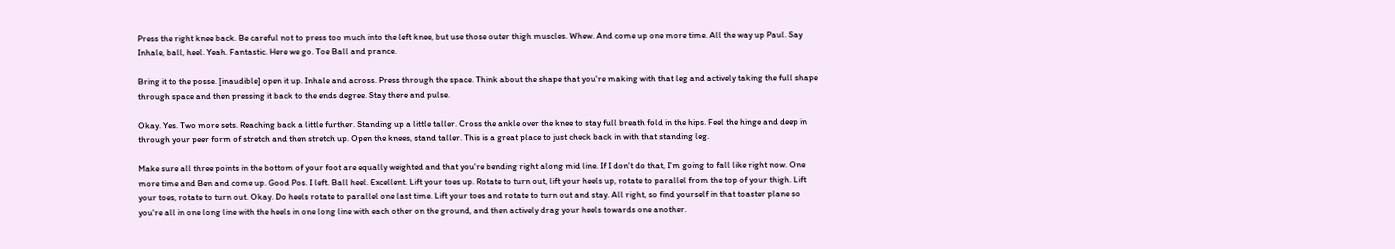Press the right knee back. Be careful not to press too much into the left knee, but use those outer thigh muscles. Whew. And come up one more time. All the way up Paul. Say Inhale, ball, heel. Yeah. Fantastic. Here we go. Toe Ball and prance.

Bring it to the posse. [inaudible] open it up. Inhale and across. Press through the space. Think about the shape that you're making with that leg and actively taking the full shape through space and then pressing it back to the ends degree. Stay there and pulse.

Okay. Yes. Two more sets. Reaching back a little further. Standing up a little taller. Cross the ankle over the knee to stay full breath fold in the hips. Feel the hinge and deep in through your peer form of stretch and then stretch up. Open the knees, stand taller. This is a great place to just check back in with that standing leg.

Make sure all three points in the bottom of your foot are equally weighted and that you're bending right along mid line. If I don't do that, I'm going to fall like right now. One more time and Ben and come up. Good Pos. I left. Ball heel. Excellent. Lift your toes up. Rotate to turn out, lift your heels up, rotate to parallel from the top of your thigh. Lift your toes, rotate to turn out. Okay. Do heels rotate to parallel one last time. Lift your toes and rotate to turn out and stay. All right, so find yourself in that toaster plane so you're all in one long line with the heels in one long line with each other on the ground, and then actively drag your heels towards one another.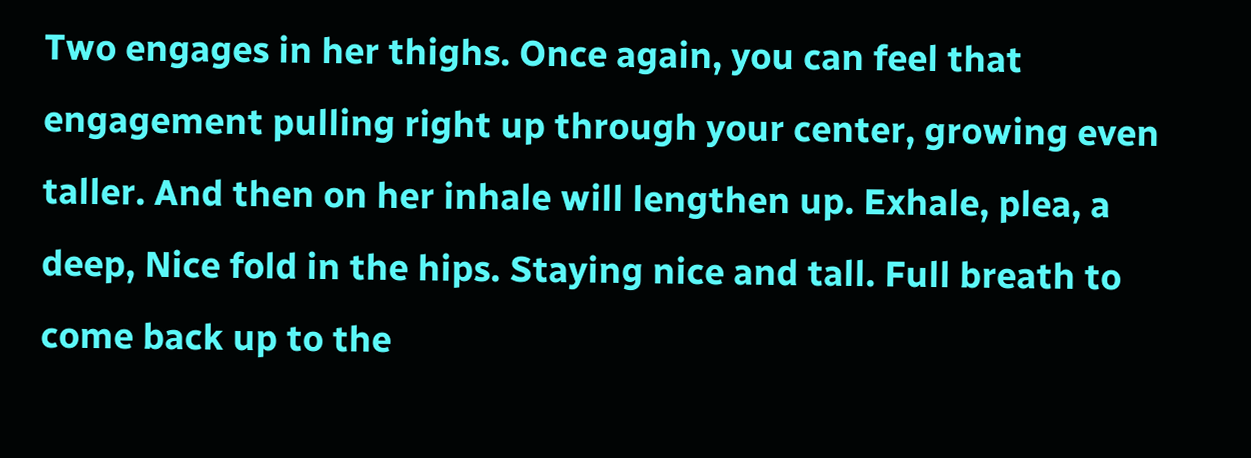Two engages in her thighs. Once again, you can feel that engagement pulling right up through your center, growing even taller. And then on her inhale will lengthen up. Exhale, plea, a deep, Nice fold in the hips. Staying nice and tall. Full breath to come back up to the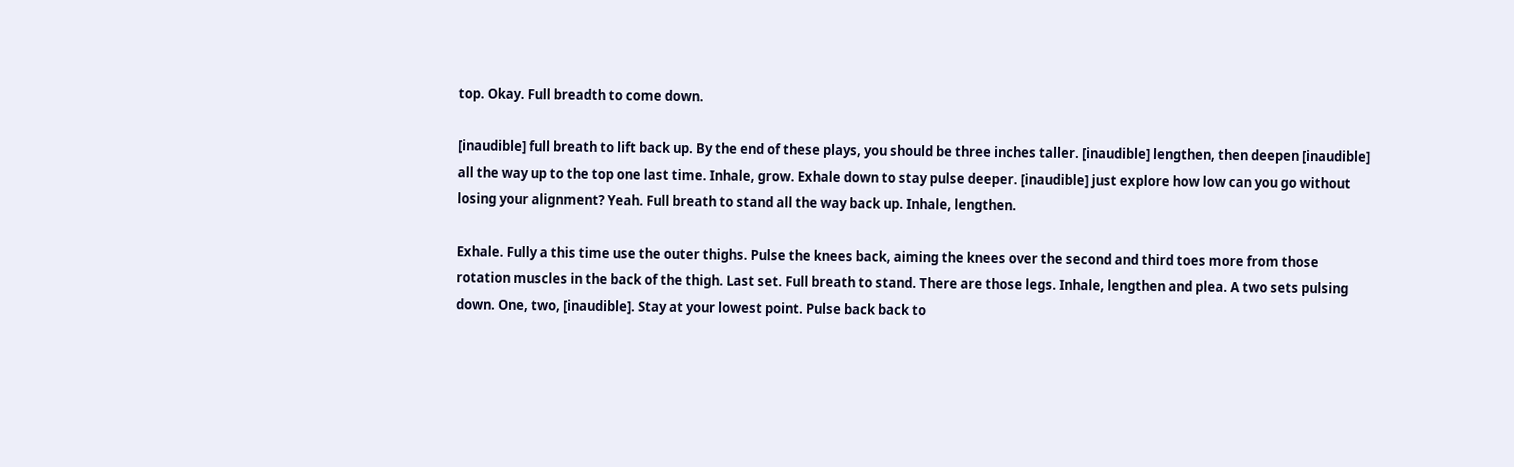top. Okay. Full breadth to come down.

[inaudible] full breath to lift back up. By the end of these plays, you should be three inches taller. [inaudible] lengthen, then deepen [inaudible] all the way up to the top one last time. Inhale, grow. Exhale down to stay pulse deeper. [inaudible] just explore how low can you go without losing your alignment? Yeah. Full breath to stand all the way back up. Inhale, lengthen.

Exhale. Fully a this time use the outer thighs. Pulse the knees back, aiming the knees over the second and third toes more from those rotation muscles in the back of the thigh. Last set. Full breath to stand. There are those legs. Inhale, lengthen and plea. A two sets pulsing down. One, two, [inaudible]. Stay at your lowest point. Pulse back back to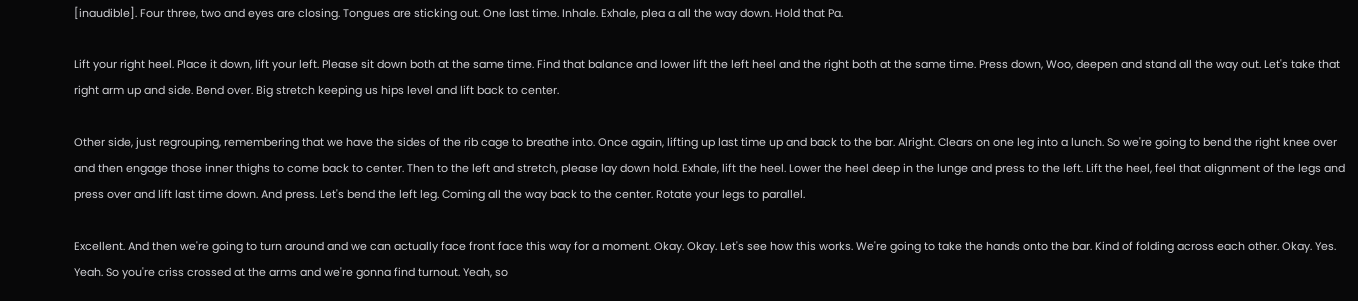[inaudible]. Four three, two and eyes are closing. Tongues are sticking out. One last time. Inhale. Exhale, plea a all the way down. Hold that Pa.

Lift your right heel. Place it down, lift your left. Please sit down both at the same time. Find that balance and lower lift the left heel and the right both at the same time. Press down, Woo, deepen and stand all the way out. Let's take that right arm up and side. Bend over. Big stretch keeping us hips level and lift back to center.

Other side, just regrouping, remembering that we have the sides of the rib cage to breathe into. Once again, lifting up last time up and back to the bar. Alright. Clears on one leg into a lunch. So we're going to bend the right knee over and then engage those inner thighs to come back to center. Then to the left and stretch, please lay down hold. Exhale, lift the heel. Lower the heel deep in the lunge and press to the left. Lift the heel, feel that alignment of the legs and press over and lift last time down. And press. Let's bend the left leg. Coming all the way back to the center. Rotate your legs to parallel.

Excellent. And then we're going to turn around and we can actually face front face this way for a moment. Okay. Okay. Let's see how this works. We're going to take the hands onto the bar. Kind of folding across each other. Okay. Yes. Yeah. So you're criss crossed at the arms and we're gonna find turnout. Yeah, so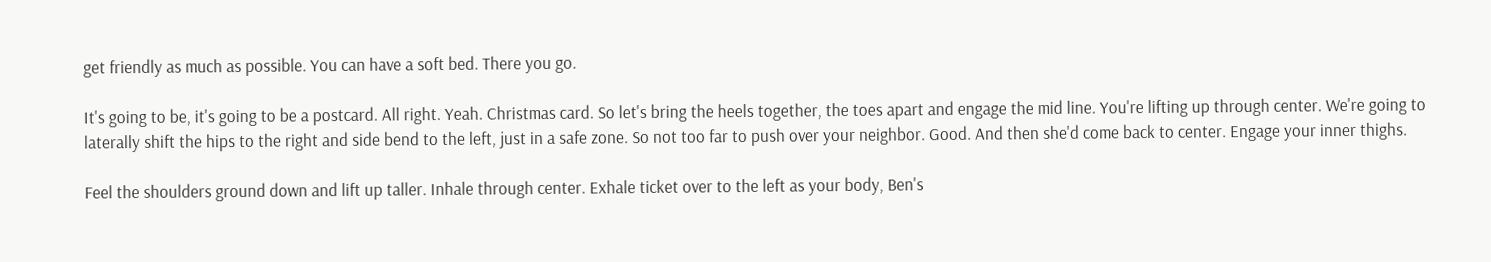get friendly as much as possible. You can have a soft bed. There you go.

It's going to be, it's going to be a postcard. All right. Yeah. Christmas card. So let's bring the heels together, the toes apart and engage the mid line. You're lifting up through center. We're going to laterally shift the hips to the right and side bend to the left, just in a safe zone. So not too far to push over your neighbor. Good. And then she'd come back to center. Engage your inner thighs.

Feel the shoulders ground down and lift up taller. Inhale through center. Exhale ticket over to the left as your body, Ben's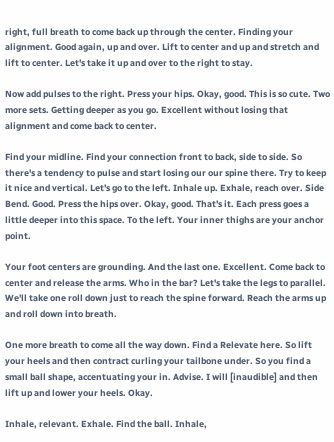right, full breath to come back up through the center. Finding your alignment. Good again, up and over. Lift to center and up and stretch and lift to center. Let's take it up and over to the right to stay.

Now add pulses to the right. Press your hips. Okay, good. This is so cute. Two more sets. Getting deeper as you go. Excellent without losing that alignment and come back to center.

Find your midline. Find your connection front to back, side to side. So there's a tendency to pulse and start losing our our spine there. Try to keep it nice and vertical. Let's go to the left. Inhale up. Exhale, reach over. Side Bend. Good. Press the hips over. Okay, good. That's it. Each press goes a little deeper into this space. To the left. Your inner thighs are your anchor point.

Your foot centers are grounding. And the last one. Excellent. Come back to center and release the arms. Who in the bar? Let's take the legs to parallel. We'll take one roll down just to reach the spine forward. Reach the arms up and roll down into breath.

One more breath to come all the way down. Find a Relevate here. So lift your heels and then contract curling your tailbone under. So you find a small ball shape, accentuating your in. Advise. I will [inaudible] and then lift up and lower your heels. Okay.

Inhale, relevant. Exhale. Find the ball. Inhale,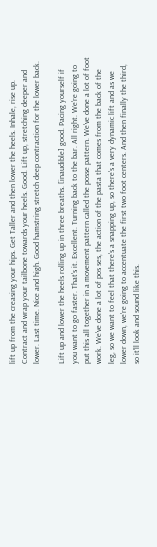lift up from the creasing your hips. Get Taller and then lower the heels. Inhale, rise up. Contract and wrap your tailbone towards your heels. Good. Lift up, stretching deeper and lower. Last time. Nice and high. Good hamstring stretch deep contraction for the lower back.

Lift up and lower the heels rolling up in three breaths. [inaudible] good. Pacing yourself if you want to go faster. That's it. Excellent. Turning back to the bar. All right. We're going to put this all together in a movement pattern called the posse pattern. We've done a lot of foot work. We've done a lot of pos ses, the action of the pasta that comes from the back of the leg, so we want to feel that there's a snapping up, so there's a very dynamic lift and as we lower down, we're going to accentuate the first two foot centers. And then finally the third, so it'll look and sound like this.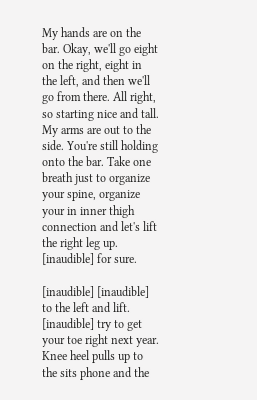My hands are on the bar. Okay, we'll go eight on the right, eight in the left, and then we'll go from there. All right, so starting nice and tall. My arms are out to the side. You're still holding onto the bar. Take one breath just to organize your spine, organize your in inner thigh connection and let's lift the right leg up. [inaudible] for sure.

[inaudible] [inaudible] to the left and lift. [inaudible] try to get your toe right next year. Knee heel pulls up to the sits phone and the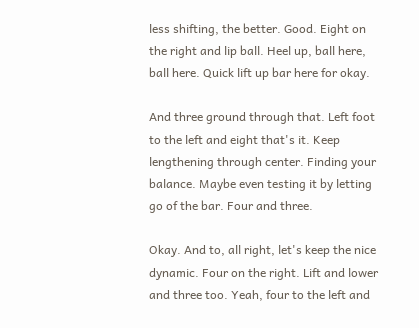less shifting, the better. Good. Eight on the right and lip ball. Heel up, ball here, ball here. Quick lift up bar here for okay.

And three ground through that. Left foot to the left and eight that's it. Keep lengthening through center. Finding your balance. Maybe even testing it by letting go of the bar. Four and three.

Okay. And to, all right, let's keep the nice dynamic. Four on the right. Lift and lower and three too. Yeah, four to the left and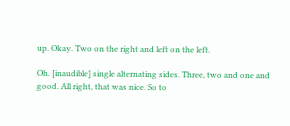up. Okay. Two on the right and left on the left.

Oh. [inaudible] single alternating sides. Three, two and one and good. All right, that was nice. So to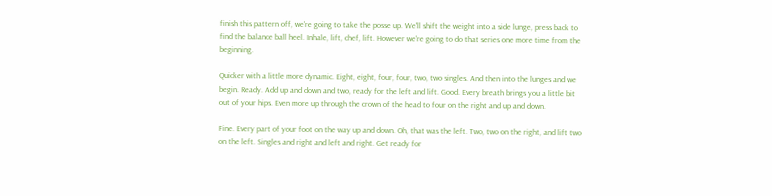finish this pattern off, we're going to take the posse up. We'll shift the weight into a side lunge, press back to find the balance ball heel. Inhale, lift, chef, lift. However we're going to do that series one more time from the beginning.

Quicker with a little more dynamic. Eight, eight, four, four, two, two singles. And then into the lunges and we begin. Ready. Add up and down and two, ready for the left and lift. Good. Every breath brings you a little bit out of your hips. Even more up through the crown of the head to four on the right and up and down.

Fine. Every part of your foot on the way up and down. Oh, that was the left. Two, two on the right, and lift two on the left. Singles and right and left and right. Get ready for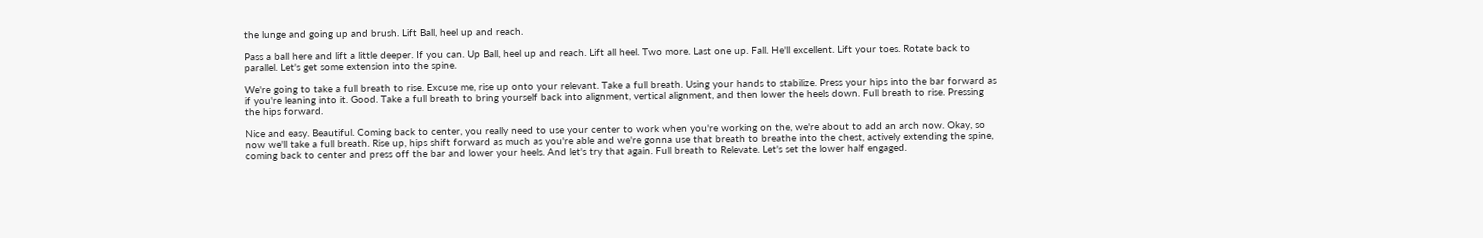the lunge and going up and brush. Lift Ball, heel up and reach.

Pass a ball here and lift a little deeper. If you can. Up Ball, heel up and reach. Lift all heel. Two more. Last one up. Fall. He'll excellent. Lift your toes. Rotate back to parallel. Let's get some extension into the spine.

We're going to take a full breath to rise. Excuse me, rise up onto your relevant. Take a full breath. Using your hands to stabilize. Press your hips into the bar forward as if you're leaning into it. Good. Take a full breath to bring yourself back into alignment, vertical alignment, and then lower the heels down. Full breath to rise. Pressing the hips forward.

Nice and easy. Beautiful. Coming back to center, you really need to use your center to work when you're working on the, we're about to add an arch now. Okay, so now we'll take a full breath. Rise up, hips shift forward as much as you're able and we're gonna use that breath to breathe into the chest, actively extending the spine, coming back to center and press off the bar and lower your heels. And let's try that again. Full breath to Relevate. Let's set the lower half engaged.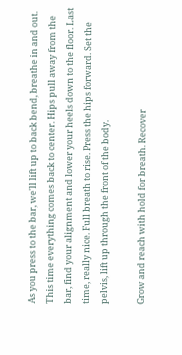As you press to the bar, we'll lift up to back bend, breathe in and out. This time everything comes back to center. Hips pull away from the bar, find your alignment and lower your heels down to the floor. Last time, really nice. Full breath to rise. Press the hips forward. Set the pelvis, lift up through the front of the body.

Grow and reach with hold for breath. Recover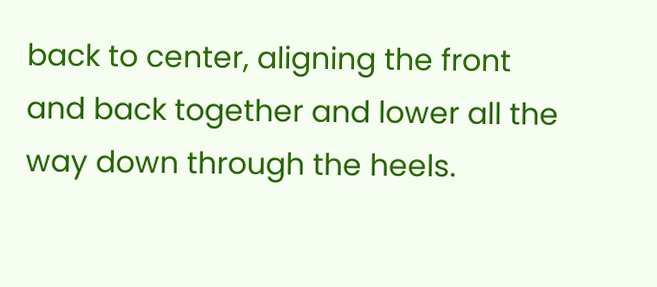back to center, aligning the front and back together and lower all the way down through the heels.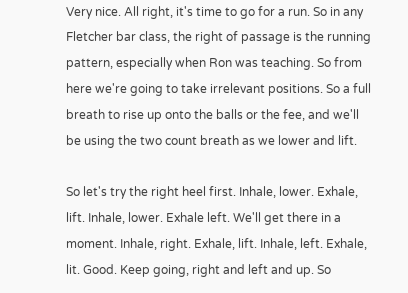Very nice. All right, it's time to go for a run. So in any Fletcher bar class, the right of passage is the running pattern, especially when Ron was teaching. So from here we're going to take irrelevant positions. So a full breath to rise up onto the balls or the fee, and we'll be using the two count breath as we lower and lift.

So let's try the right heel first. Inhale, lower. Exhale, lift. Inhale, lower. Exhale left. We'll get there in a moment. Inhale, right. Exhale, lift. Inhale, left. Exhale, lit. Good. Keep going, right and left and up. So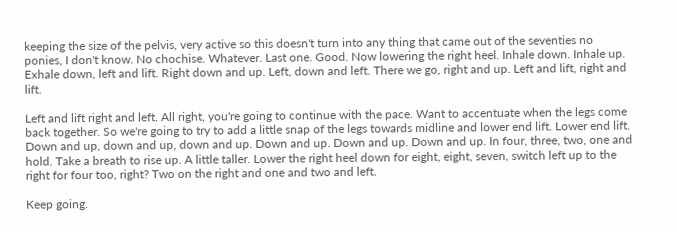keeping the size of the pelvis, very active so this doesn't turn into any thing that came out of the seventies no ponies, I don't know. No chochise. Whatever. Last one. Good. Now lowering the right heel. Inhale down. Inhale up. Exhale down, left and lift. Right down and up. Left, down and left. There we go, right and up. Left and lift, right and lift.

Left and lift right and left. All right, you're going to continue with the pace. Want to accentuate when the legs come back together. So we're going to try to add a little snap of the legs towards midline and lower end lift. Lower end lift. Down and up, down and up, down and up. Down and up. Down and up. Down and up. In four, three, two, one and hold. Take a breath to rise up. A little taller. Lower the right heel down for eight, eight, seven, switch left up to the right for four too, right? Two on the right and one and two and left.

Keep going.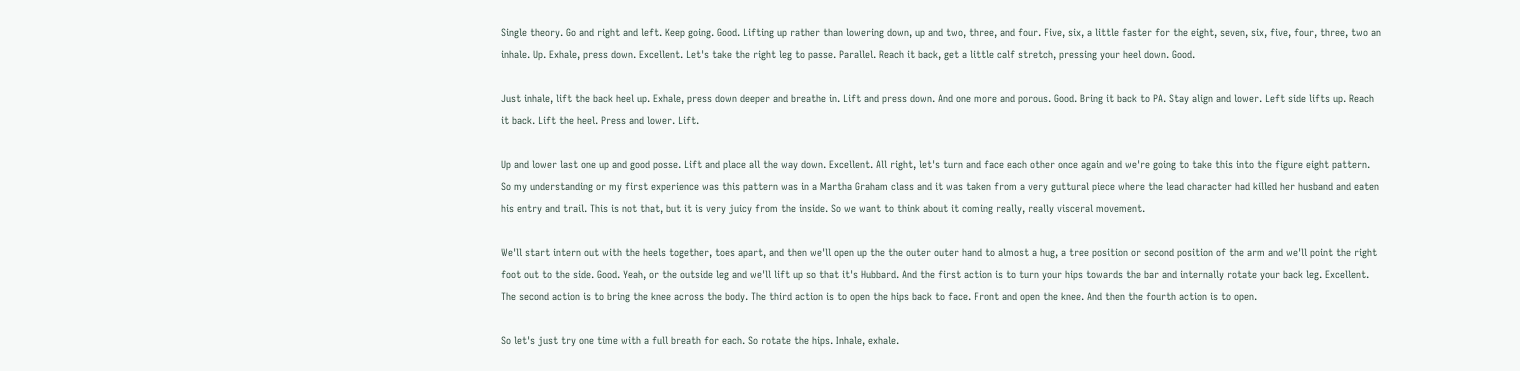Single theory. Go and right and left. Keep going. Good. Lifting up rather than lowering down, up and two, three, and four. Five, six, a little faster for the eight, seven, six, five, four, three, two an inhale. Up. Exhale, press down. Excellent. Let's take the right leg to passe. Parallel. Reach it back, get a little calf stretch, pressing your heel down. Good.

Just inhale, lift the back heel up. Exhale, press down deeper and breathe in. Lift and press down. And one more and porous. Good. Bring it back to PA. Stay align and lower. Left side lifts up. Reach it back. Lift the heel. Press and lower. Lift.

Up and lower last one up and good posse. Lift and place all the way down. Excellent. All right, let's turn and face each other once again and we're going to take this into the figure eight pattern. So my understanding or my first experience was this pattern was in a Martha Graham class and it was taken from a very guttural piece where the lead character had killed her husband and eaten his entry and trail. This is not that, but it is very juicy from the inside. So we want to think about it coming really, really visceral movement.

We'll start intern out with the heels together, toes apart, and then we'll open up the the outer outer hand to almost a hug, a tree position or second position of the arm and we'll point the right foot out to the side. Good. Yeah, or the outside leg and we'll lift up so that it's Hubbard. And the first action is to turn your hips towards the bar and internally rotate your back leg. Excellent. The second action is to bring the knee across the body. The third action is to open the hips back to face. Front and open the knee. And then the fourth action is to open.

So let's just try one time with a full breath for each. So rotate the hips. Inhale, exhale.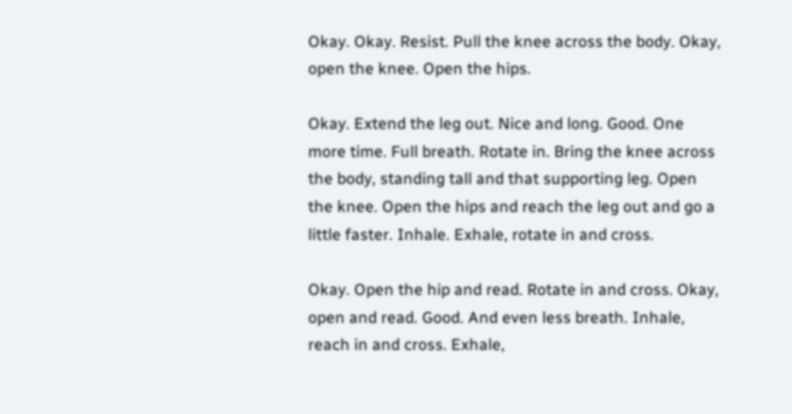Okay. Okay. Resist. Pull the knee across the body. Okay, open the knee. Open the hips.

Okay. Extend the leg out. Nice and long. Good. One more time. Full breath. Rotate in. Bring the knee across the body, standing tall and that supporting leg. Open the knee. Open the hips and reach the leg out and go a little faster. Inhale. Exhale, rotate in and cross.

Okay. Open the hip and read. Rotate in and cross. Okay, open and read. Good. And even less breath. Inhale, reach in and cross. Exhale,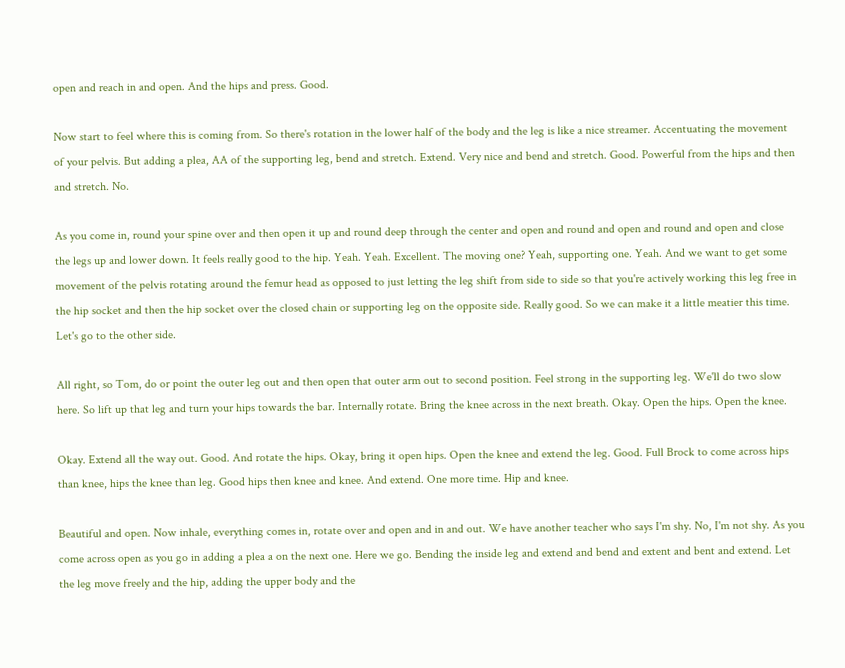open and reach in and open. And the hips and press. Good.

Now start to feel where this is coming from. So there's rotation in the lower half of the body and the leg is like a nice streamer. Accentuating the movement of your pelvis. But adding a plea, AA of the supporting leg, bend and stretch. Extend. Very nice and bend and stretch. Good. Powerful from the hips and then and stretch. No.

As you come in, round your spine over and then open it up and round deep through the center and open and round and open and round and open and close the legs up and lower down. It feels really good to the hip. Yeah. Yeah. Excellent. The moving one? Yeah, supporting one. Yeah. And we want to get some movement of the pelvis rotating around the femur head as opposed to just letting the leg shift from side to side so that you're actively working this leg free in the hip socket and then the hip socket over the closed chain or supporting leg on the opposite side. Really good. So we can make it a little meatier this time. Let's go to the other side.

All right, so Tom, do or point the outer leg out and then open that outer arm out to second position. Feel strong in the supporting leg. We'll do two slow here. So lift up that leg and turn your hips towards the bar. Internally rotate. Bring the knee across in the next breath. Okay. Open the hips. Open the knee.

Okay. Extend all the way out. Good. And rotate the hips. Okay, bring it open hips. Open the knee and extend the leg. Good. Full Brock to come across hips than knee, hips the knee than leg. Good hips then knee and knee. And extend. One more time. Hip and knee.

Beautiful and open. Now inhale, everything comes in, rotate over and open and in and out. We have another teacher who says I'm shy. No, I'm not shy. As you come across open as you go in adding a plea a on the next one. Here we go. Bending the inside leg and extend and bend and extent and bent and extend. Let the leg move freely and the hip, adding the upper body and the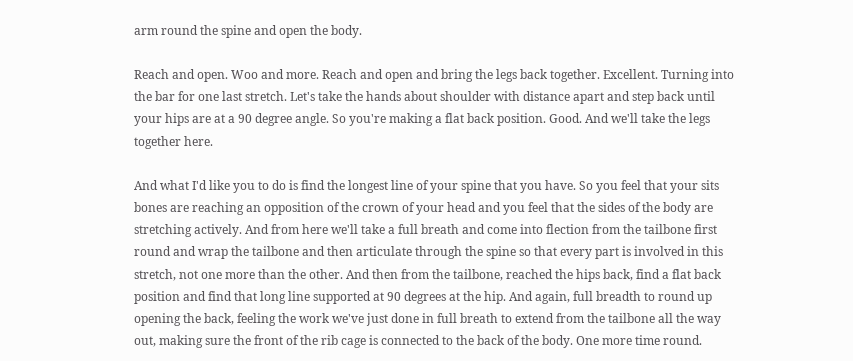arm round the spine and open the body.

Reach and open. Woo and more. Reach and open and bring the legs back together. Excellent. Turning into the bar for one last stretch. Let's take the hands about shoulder with distance apart and step back until your hips are at a 90 degree angle. So you're making a flat back position. Good. And we'll take the legs together here.

And what I'd like you to do is find the longest line of your spine that you have. So you feel that your sits bones are reaching an opposition of the crown of your head and you feel that the sides of the body are stretching actively. And from here we'll take a full breath and come into flection from the tailbone first round and wrap the tailbone and then articulate through the spine so that every part is involved in this stretch, not one more than the other. And then from the tailbone, reached the hips back, find a flat back position and find that long line supported at 90 degrees at the hip. And again, full breadth to round up opening the back, feeling the work we've just done in full breath to extend from the tailbone all the way out, making sure the front of the rib cage is connected to the back of the body. One more time round.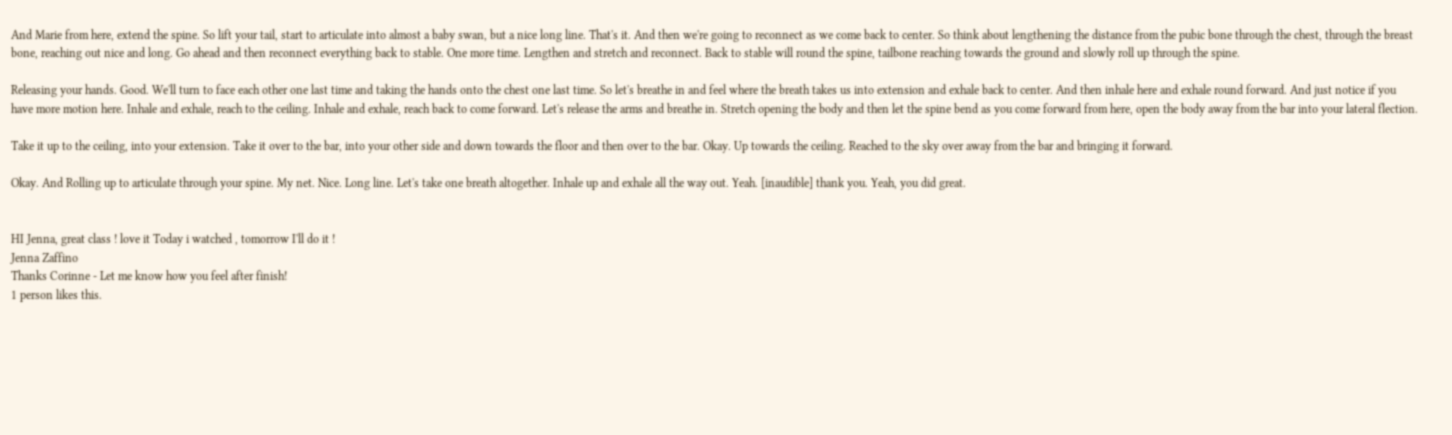And Marie from here, extend the spine. So lift your tail, start to articulate into almost a baby swan, but a nice long line. That's it. And then we're going to reconnect as we come back to center. So think about lengthening the distance from the pubic bone through the chest, through the breast bone, reaching out nice and long. Go ahead and then reconnect everything back to stable. One more time. Lengthen and stretch and reconnect. Back to stable will round the spine, tailbone reaching towards the ground and slowly roll up through the spine.

Releasing your hands. Good. We'll turn to face each other one last time and taking the hands onto the chest one last time. So let's breathe in and feel where the breath takes us into extension and exhale back to center. And then inhale here and exhale round forward. And just notice if you have more motion here. Inhale and exhale, reach to the ceiling. Inhale and exhale, reach back to come forward. Let's release the arms and breathe in. Stretch opening the body and then let the spine bend as you come forward from here, open the body away from the bar into your lateral flection.

Take it up to the ceiling, into your extension. Take it over to the bar, into your other side and down towards the floor and then over to the bar. Okay. Up towards the ceiling. Reached to the sky over away from the bar and bringing it forward.

Okay. And Rolling up to articulate through your spine. My net. Nice. Long line. Let's take one breath altogether. Inhale up and exhale all the way out. Yeah. [inaudible] thank you. Yeah, you did great.


HI Jenna, great class ! love it Today i watched , tomorrow I'll do it !
Jenna Zaffino
Thanks Corinne - Let me know how you feel after finish!
1 person likes this.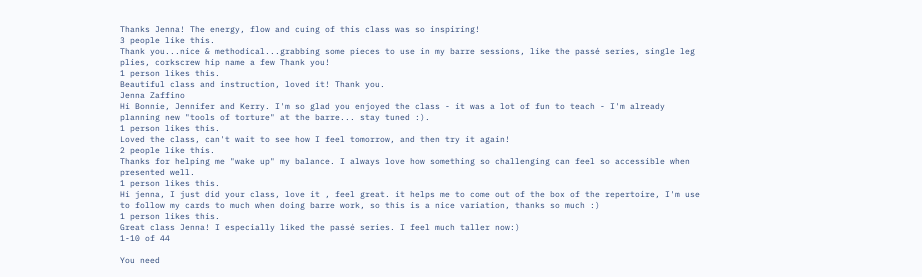Thanks Jenna! The energy, flow and cuing of this class was so inspiring!
3 people like this.
Thank you...nice & methodical...grabbing some pieces to use in my barre sessions, like the passé series, single leg plies, corkscrew hip name a few Thank you!
1 person likes this.
Beautiful class and instruction, loved it! Thank you.
Jenna Zaffino
Hi Bonnie, Jennifer and Kerry. I'm so glad you enjoyed the class - it was a lot of fun to teach - I'm already planning new "tools of torture" at the barre... stay tuned :).
1 person likes this.
Loved the class, can't wait to see how I feel tomorrow, and then try it again!
2 people like this.
Thanks for helping me "wake up" my balance. I always love how something so challenging can feel so accessible when presented well.
1 person likes this.
Hi jenna, I just did your class, love it , feel great. it helps me to come out of the box of the repertoire, I'm use to follow my cards to much when doing barre work, so this is a nice variation, thanks so much :)
1 person likes this.
Great class Jenna! I especially liked the passé series. I feel much taller now:)
1-10 of 44

You need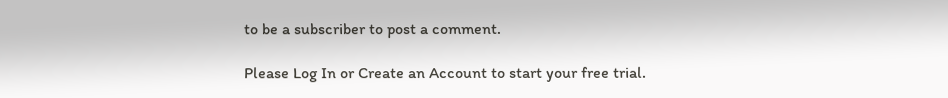to be a subscriber to post a comment.

Please Log In or Create an Account to start your free trial.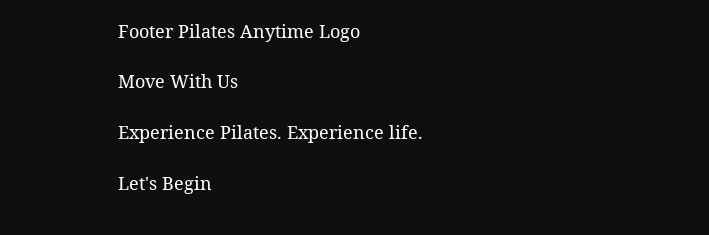Footer Pilates Anytime Logo

Move With Us

Experience Pilates. Experience life.

Let's Begin